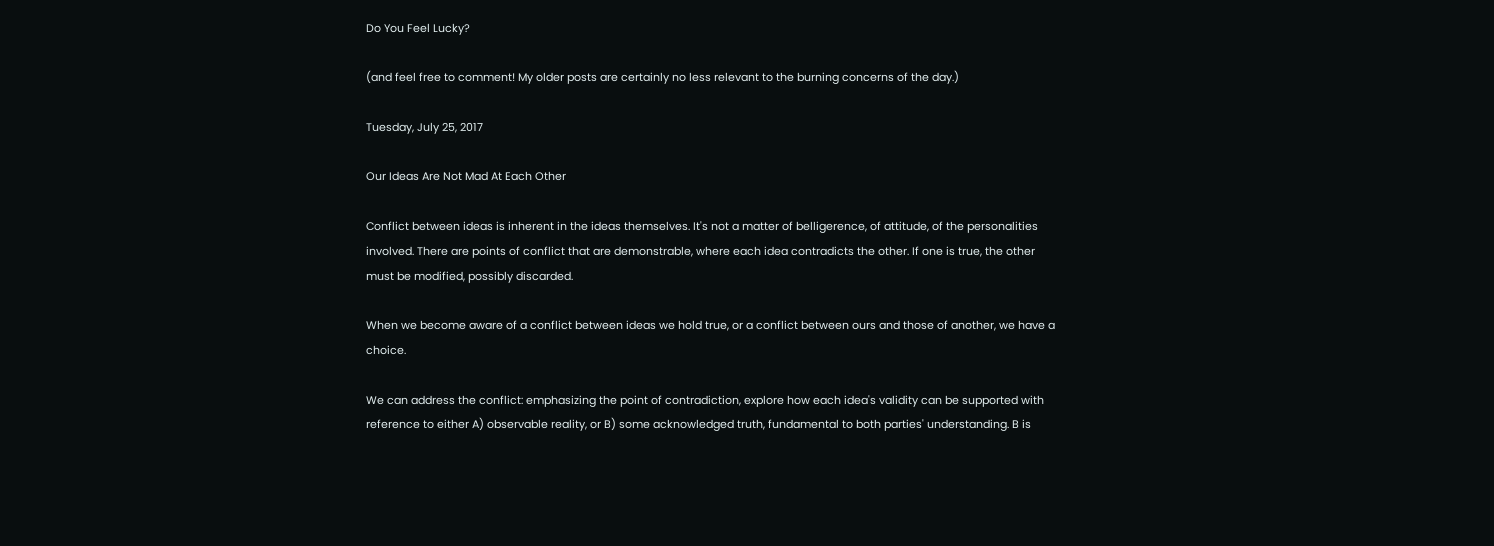Do You Feel Lucky?

(and feel free to comment! My older posts are certainly no less relevant to the burning concerns of the day.)

Tuesday, July 25, 2017

Our Ideas Are Not Mad At Each Other

Conflict between ideas is inherent in the ideas themselves. It's not a matter of belligerence, of attitude, of the personalities involved. There are points of conflict that are demonstrable, where each idea contradicts the other. If one is true, the other must be modified, possibly discarded.

When we become aware of a conflict between ideas we hold true, or a conflict between ours and those of another, we have a choice.

We can address the conflict: emphasizing the point of contradiction, explore how each idea's validity can be supported with reference to either A) observable reality, or B) some acknowledged truth, fundamental to both parties' understanding. B is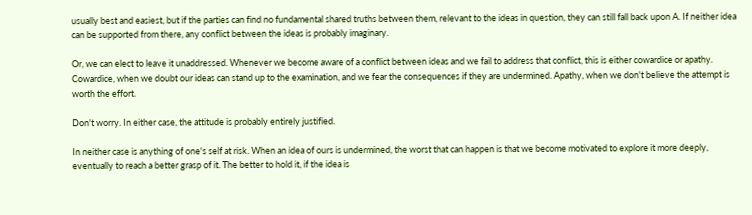usually best and easiest, but if the parties can find no fundamental shared truths between them, relevant to the ideas in question, they can still fall back upon A. If neither idea can be supported from there, any conflict between the ideas is probably imaginary.

Or, we can elect to leave it unaddressed. Whenever we become aware of a conflict between ideas and we fail to address that conflict, this is either cowardice or apathy. Cowardice, when we doubt our ideas can stand up to the examination, and we fear the consequences if they are undermined. Apathy, when we don't believe the attempt is worth the effort.

Don't worry. In either case, the attitude is probably entirely justified.

In neither case is anything of one's self at risk. When an idea of ours is undermined, the worst that can happen is that we become motivated to explore it more deeply, eventually to reach a better grasp of it. The better to hold it, if the idea is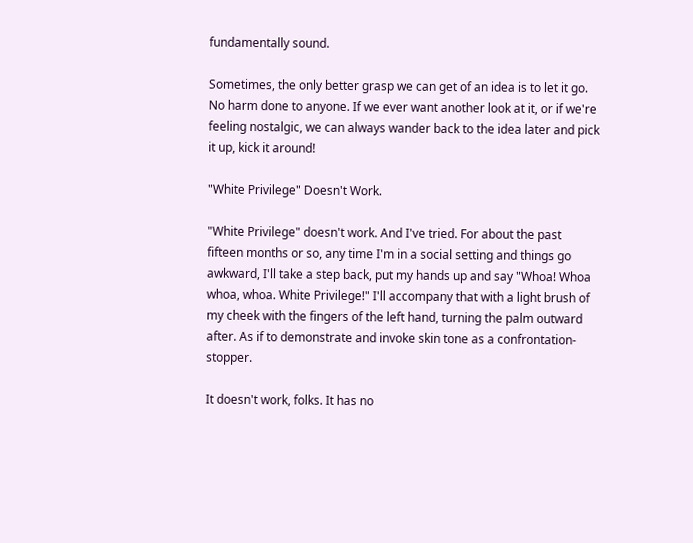fundamentally sound.

Sometimes, the only better grasp we can get of an idea is to let it go. No harm done to anyone. If we ever want another look at it, or if we're feeling nostalgic, we can always wander back to the idea later and pick it up, kick it around!

"White Privilege" Doesn't Work.

"White Privilege" doesn't work. And I've tried. For about the past fifteen months or so, any time I'm in a social setting and things go awkward, I'll take a step back, put my hands up and say "Whoa! Whoa whoa, whoa. White Privilege!" I'll accompany that with a light brush of my cheek with the fingers of the left hand, turning the palm outward after. As if to demonstrate and invoke skin tone as a confrontation-stopper.

It doesn't work, folks. It has no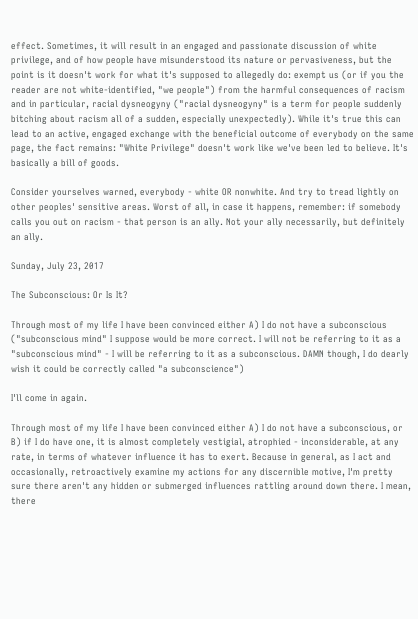effect. Sometimes, it will result in an engaged and passionate discussion of white privilege, and of how people have misunderstood its nature or pervasiveness, but the point is it doesn't work for what it's supposed to allegedly do: exempt us (or if you the reader are not white-identified, "we people") from the harmful consequences of racism and in particular, racial dysneogyny ("racial dysneogyny" is a term for people suddenly bitching about racism all of a sudden, especially unexpectedly). While it's true this can lead to an active, engaged exchange with the beneficial outcome of everybody on the same page, the fact remains: "White Privilege" doesn't work like we've been led to believe. It's basically a bill of goods.

Consider yourselves warned, everybody - white OR nonwhite. And try to tread lightly on other peoples' sensitive areas. Worst of all, in case it happens, remember: if somebody calls you out on racism - that person is an ally. Not your ally necessarily, but definitely an ally.

Sunday, July 23, 2017

The Subconscious: Or Is It?

Through most of my life I have been convinced either A) I do not have a subconscious ("subconscious mind" I suppose would be more correct. I will not be referring to it as a "subconscious mind" - I will be referring to it as a subconscious. DAMN though, I do dearly wish it could be correctly called "a subconscience")

I'll come in again.

Through most of my life I have been convinced either A) I do not have a subconscious, or B) if I do have one, it is almost completely vestigial, atrophied - inconsiderable, at any rate, in terms of whatever influence it has to exert. Because in general, as I act and occasionally, retroactively examine my actions for any discernible motive, I'm pretty sure there aren't any hidden or submerged influences rattling around down there. I mean, there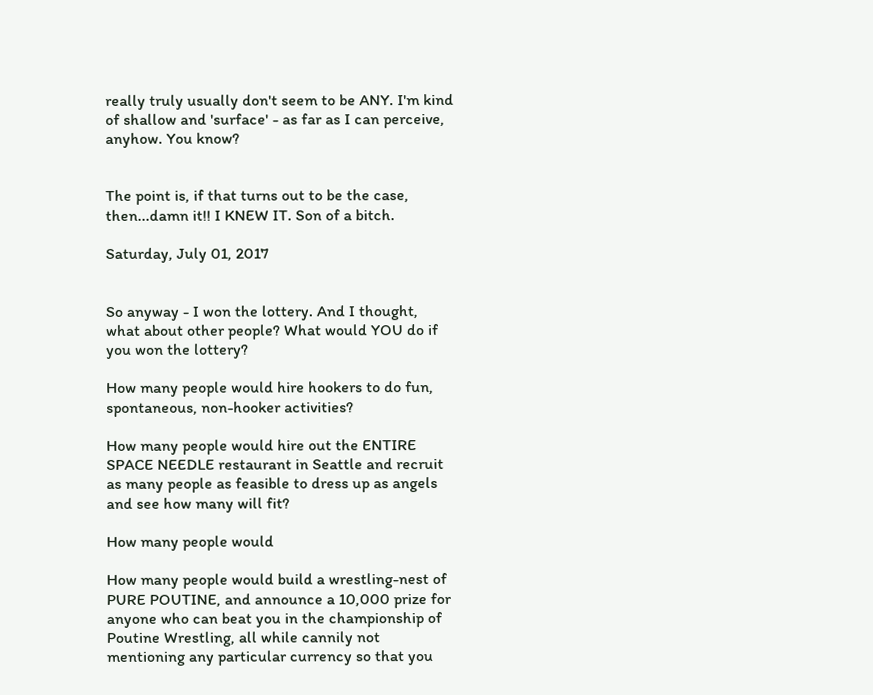really truly usually don't seem to be ANY. I'm kind of shallow and 'surface' - as far as I can perceive, anyhow. You know?


The point is, if that turns out to be the case, then...damn it!! I KNEW IT. Son of a bitch.

Saturday, July 01, 2017


So anyway - I won the lottery. And I thought, what about other people? What would YOU do if you won the lottery?

How many people would hire hookers to do fun, spontaneous, non-hooker activities?

How many people would hire out the ENTIRE SPACE NEEDLE restaurant in Seattle and recruit as many people as feasible to dress up as angels and see how many will fit?

How many people would

How many people would build a wrestling-nest of PURE POUTINE, and announce a 10,000 prize for anyone who can beat you in the championship of Poutine Wrestling, all while cannily not mentioning any particular currency so that you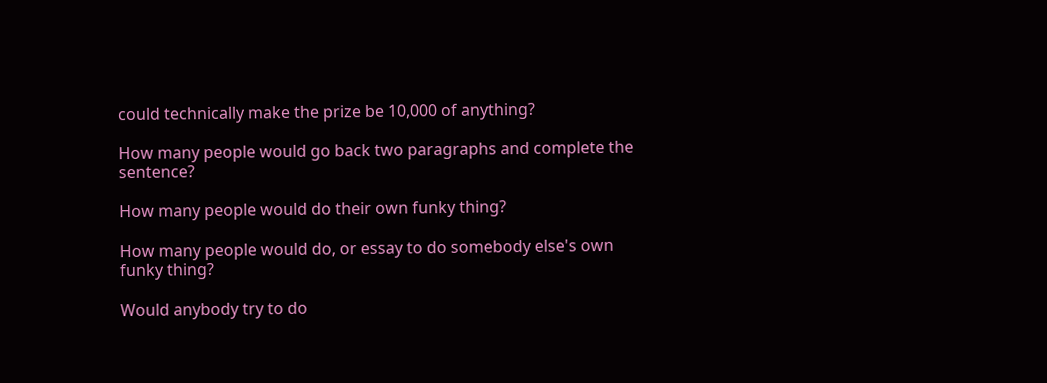could technically make the prize be 10,000 of anything?

How many people would go back two paragraphs and complete the sentence?

How many people would do their own funky thing?

How many people would do, or essay to do somebody else's own funky thing?

Would anybody try to do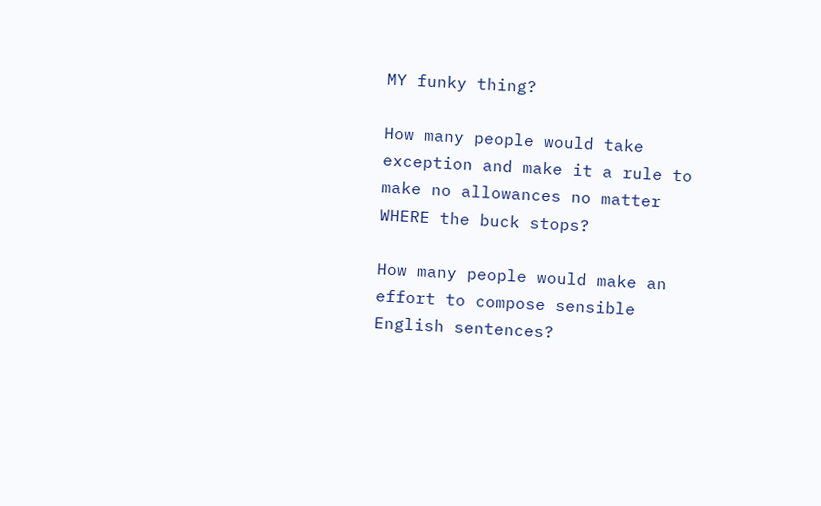MY funky thing?

How many people would take exception and make it a rule to make no allowances no matter WHERE the buck stops?

How many people would make an effort to compose sensible English sentences?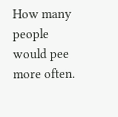How many people would pee more often.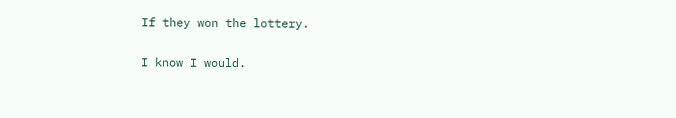If they won the lottery.

I know I would.